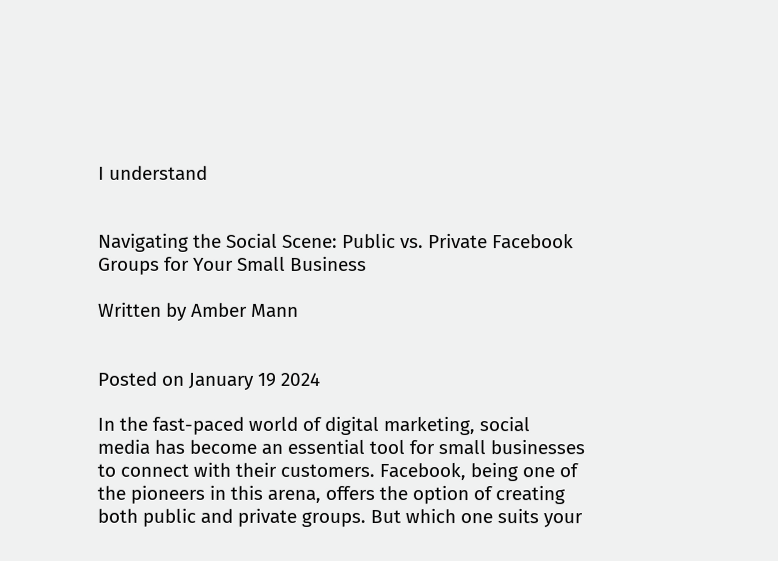I understand


Navigating the Social Scene: Public vs. Private Facebook Groups for Your Small Business

Written by Amber Mann


Posted on January 19 2024

In the fast-paced world of digital marketing, social media has become an essential tool for small businesses to connect with their customers. Facebook, being one of the pioneers in this arena, offers the option of creating both public and private groups. But which one suits your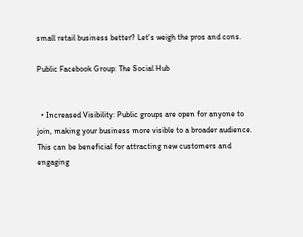small retail business better? Let's weigh the pros and cons.

Public Facebook Group: The Social Hub


  • Increased Visibility: Public groups are open for anyone to join, making your business more visible to a broader audience. This can be beneficial for attracting new customers and engaging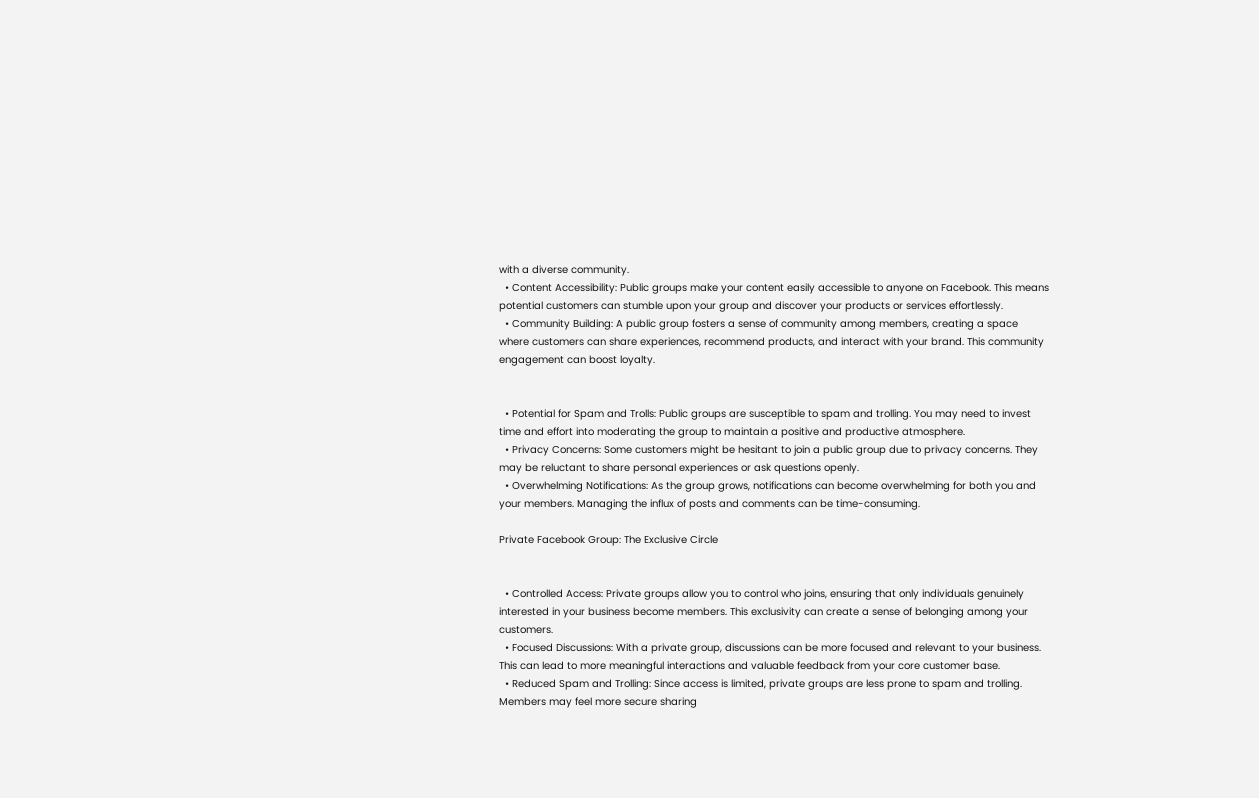with a diverse community.
  • Content Accessibility: Public groups make your content easily accessible to anyone on Facebook. This means potential customers can stumble upon your group and discover your products or services effortlessly.
  • Community Building: A public group fosters a sense of community among members, creating a space where customers can share experiences, recommend products, and interact with your brand. This community engagement can boost loyalty.


  • Potential for Spam and Trolls: Public groups are susceptible to spam and trolling. You may need to invest time and effort into moderating the group to maintain a positive and productive atmosphere.
  • Privacy Concerns: Some customers might be hesitant to join a public group due to privacy concerns. They may be reluctant to share personal experiences or ask questions openly.
  • Overwhelming Notifications: As the group grows, notifications can become overwhelming for both you and your members. Managing the influx of posts and comments can be time-consuming.

Private Facebook Group: The Exclusive Circle


  • Controlled Access: Private groups allow you to control who joins, ensuring that only individuals genuinely interested in your business become members. This exclusivity can create a sense of belonging among your customers.
  • Focused Discussions: With a private group, discussions can be more focused and relevant to your business. This can lead to more meaningful interactions and valuable feedback from your core customer base.
  • Reduced Spam and Trolling: Since access is limited, private groups are less prone to spam and trolling. Members may feel more secure sharing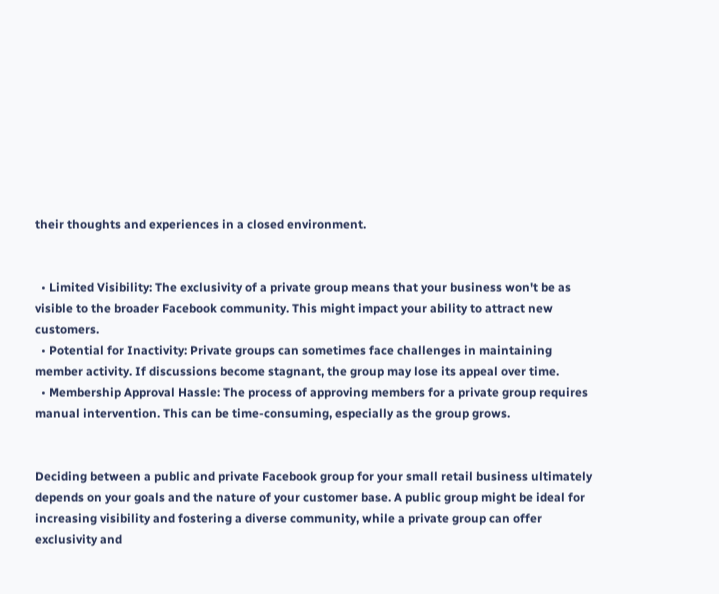their thoughts and experiences in a closed environment.


  • Limited Visibility: The exclusivity of a private group means that your business won't be as visible to the broader Facebook community. This might impact your ability to attract new customers.
  • Potential for Inactivity: Private groups can sometimes face challenges in maintaining member activity. If discussions become stagnant, the group may lose its appeal over time.
  • Membership Approval Hassle: The process of approving members for a private group requires manual intervention. This can be time-consuming, especially as the group grows.


Deciding between a public and private Facebook group for your small retail business ultimately depends on your goals and the nature of your customer base. A public group might be ideal for increasing visibility and fostering a diverse community, while a private group can offer exclusivity and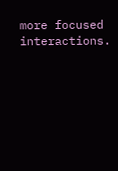more focused interactions.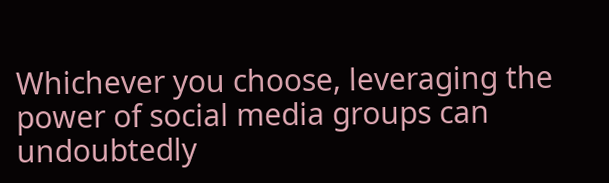Whichever you choose, leveraging the power of social media groups can undoubtedly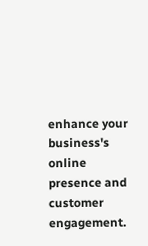enhance your business's online presence and customer engagement.